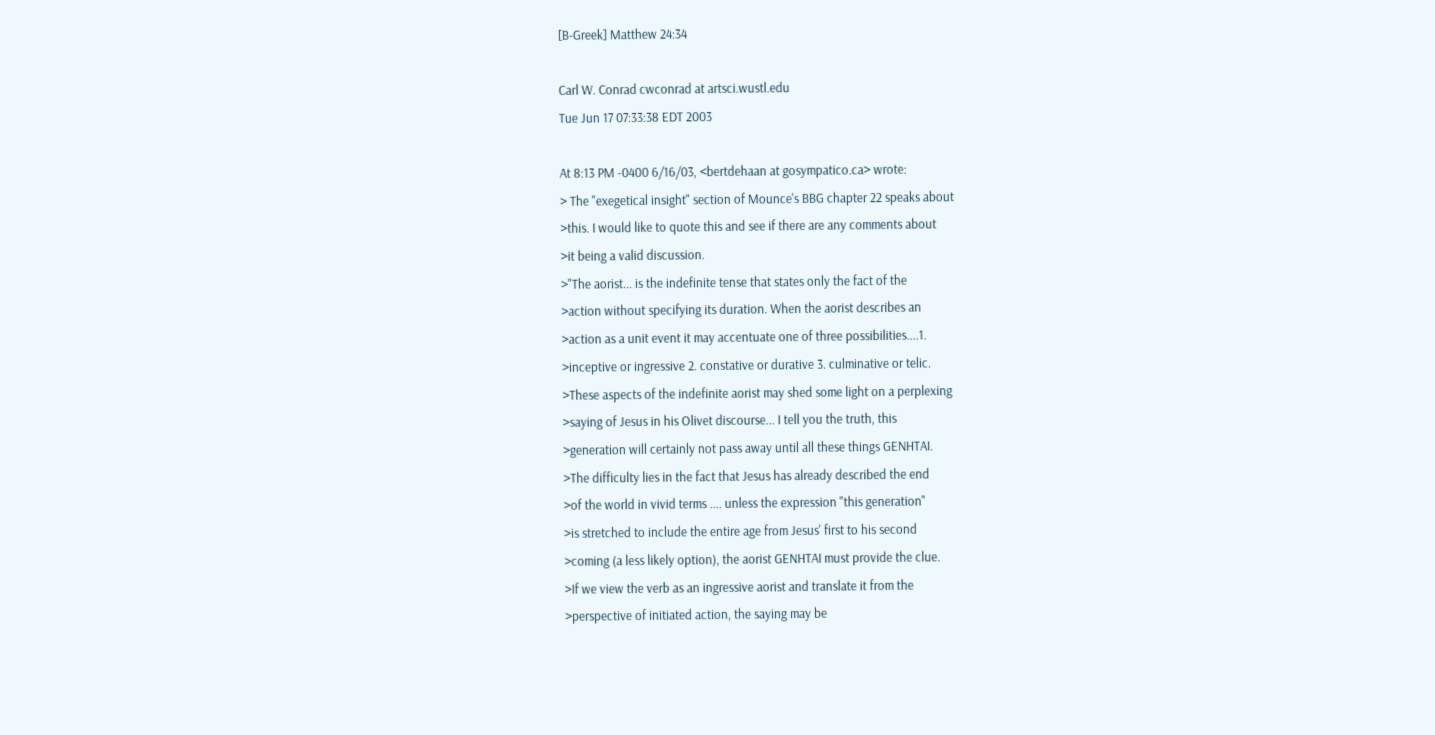[B-Greek] Matthew 24:34

Carl W. Conrad cwconrad at artsci.wustl.edu
Tue Jun 17 07:33:38 EDT 2003

At 8:13 PM -0400 6/16/03, <bertdehaan at gosympatico.ca> wrote:
> The "exegetical insight" section of Mounce's BBG chapter 22 speaks about
>this. I would like to quote this and see if there are any comments about
>it being a valid discussion.
>"The aorist... is the indefinite tense that states only the fact of the
>action without specifying its duration. When the aorist describes an
>action as a unit event it may accentuate one of three possibilities....1.
>inceptive or ingressive 2. constative or durative 3. culminative or telic.
>These aspects of the indefinite aorist may shed some light on a perplexing
>saying of Jesus in his Olivet discourse... I tell you the truth, this
>generation will certainly not pass away until all these things GENHTAI.
>The difficulty lies in the fact that Jesus has already described the end
>of the world in vivid terms .... unless the expression "this generation"
>is stretched to include the entire age from Jesus' first to his second
>coming (a less likely option), the aorist GENHTAI must provide the clue.
>If we view the verb as an ingressive aorist and translate it from the
>perspective of initiated action, the saying may be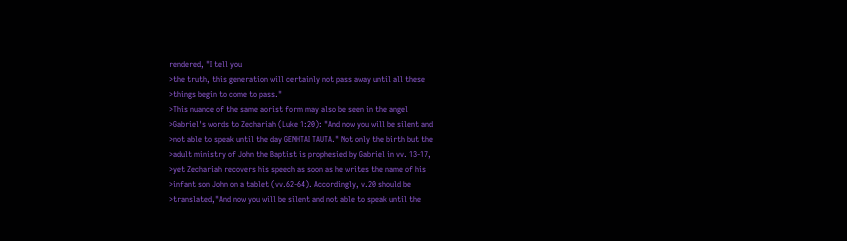rendered, "I tell you
>the truth, this generation will certainly not pass away until all these
>things begin to come to pass."
>This nuance of the same aorist form may also be seen in the angel
>Gabriel's words to Zechariah (Luke 1:20): "And now you will be silent and
>not able to speak until the day GENHTAI TAUTA." Not only the birth but the
>adult ministry of John the Baptist is prophesied by Gabriel in vv. 13-17,
>yet Zechariah recovers his speech as soon as he writes the name of his
>infant son John on a tablet (vv.62-64). Accordingly, v.20 should be
>translated,"And now you will be silent and not able to speak until the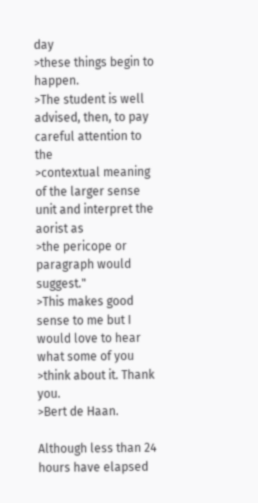day
>these things begin to happen.
>The student is well advised, then, to pay careful attention to the
>contextual meaning of the larger sense unit and interpret the aorist as
>the pericope or paragraph would suggest."
>This makes good sense to me but I would love to hear what some of you
>think about it. Thank you.
>Bert de Haan.

Although less than 24 hours have elapsed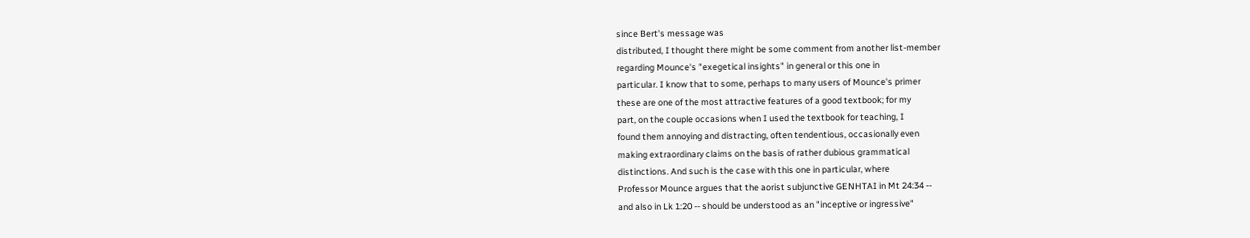since Bert's message was
distributed, I thought there might be some comment from another list-member
regarding Mounce's "exegetical insights" in general or this one in
particular. I know that to some, perhaps to many users of Mounce's primer
these are one of the most attractive features of a good textbook; for my
part, on the couple occasions when I used the textbook for teaching, I
found them annoying and distracting, often tendentious, occasionally even
making extraordinary claims on the basis of rather dubious grammatical
distinctions. And such is the case with this one in particular, where
Professor Mounce argues that the aorist subjunctive GENHTAI in Mt 24:34 --
and also in Lk 1:20 -- should be understood as an "inceptive or ingressive"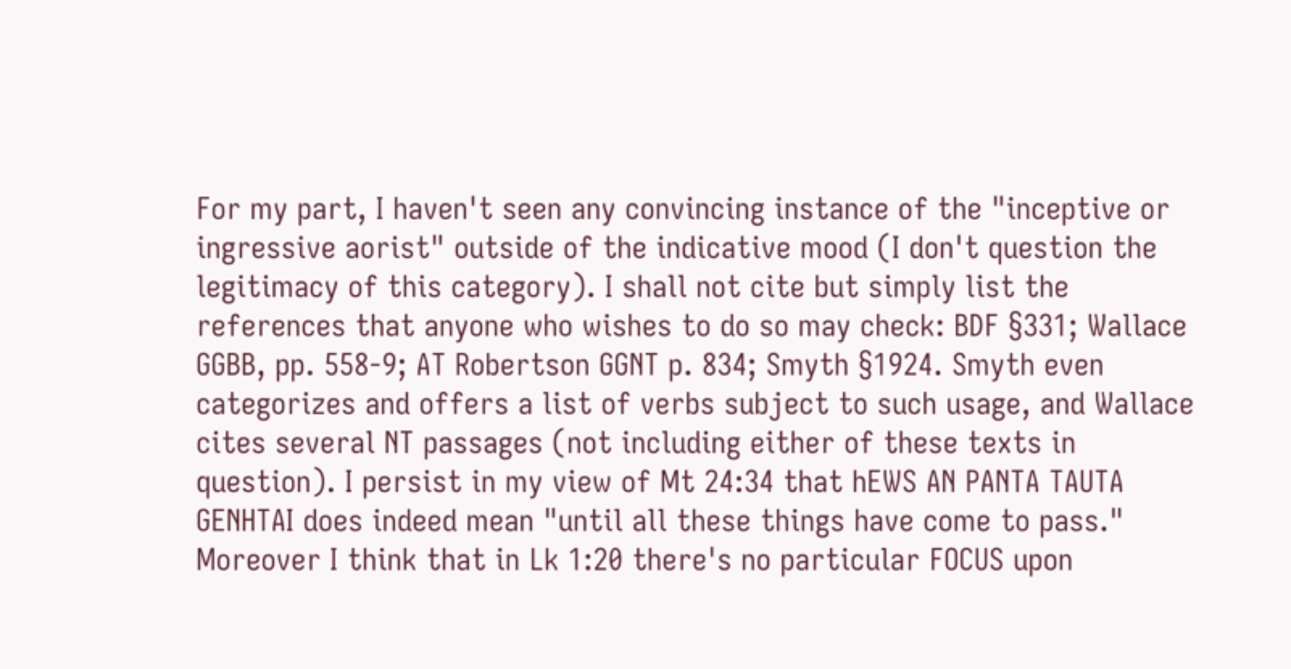For my part, I haven't seen any convincing instance of the "inceptive or
ingressive aorist" outside of the indicative mood (I don't question the
legitimacy of this category). I shall not cite but simply list the
references that anyone who wishes to do so may check: BDF §331; Wallace
GGBB, pp. 558-9; AT Robertson GGNT p. 834; Smyth §1924. Smyth even
categorizes and offers a list of verbs subject to such usage, and Wallace
cites several NT passages (not including either of these texts in
question). I persist in my view of Mt 24:34 that hEWS AN PANTA TAUTA
GENHTAI does indeed mean "until all these things have come to pass."
Moreover I think that in Lk 1:20 there's no particular FOCUS upon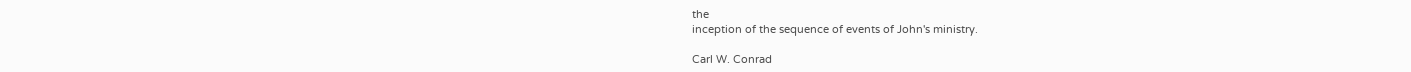the
inception of the sequence of events of John's ministry.

Carl W. Conrad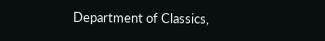Department of Classics,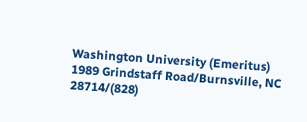Washington University (Emeritus)
1989 Grindstaff Road/Burnsville, NC 28714/(828)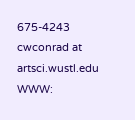675-4243
cwconrad at artsci.wustl.edu
WWW: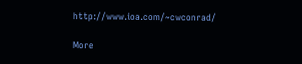http://www.ioa.com/~cwconrad/

More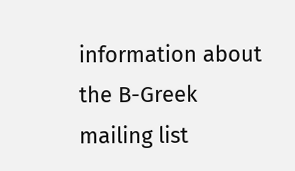information about the B-Greek mailing list